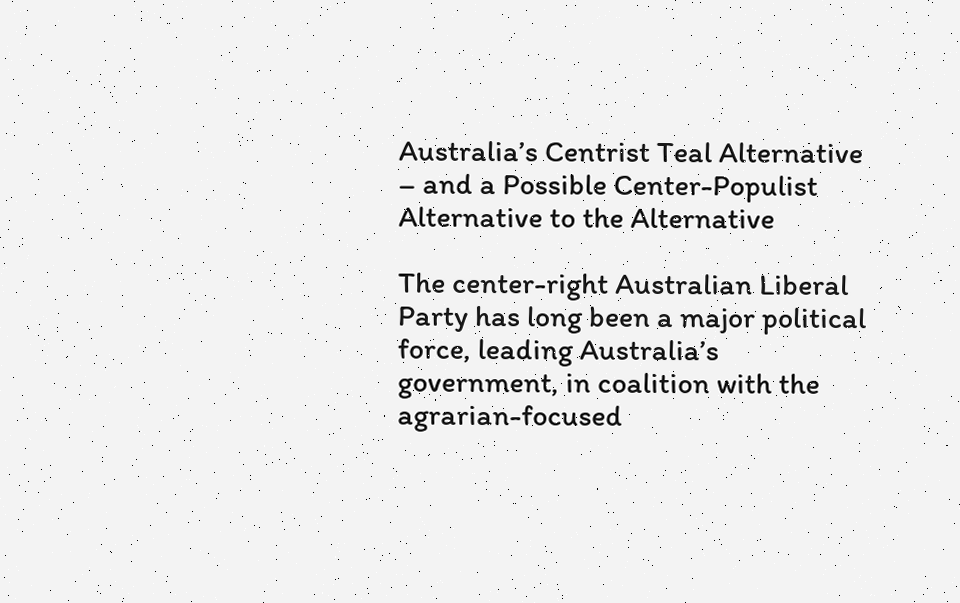Australia’s Centrist Teal Alternative – and a Possible Center-Populist Alternative to the Alternative

The center-right Australian Liberal Party has long been a major political force, leading Australia’s government, in coalition with the agrarian-focused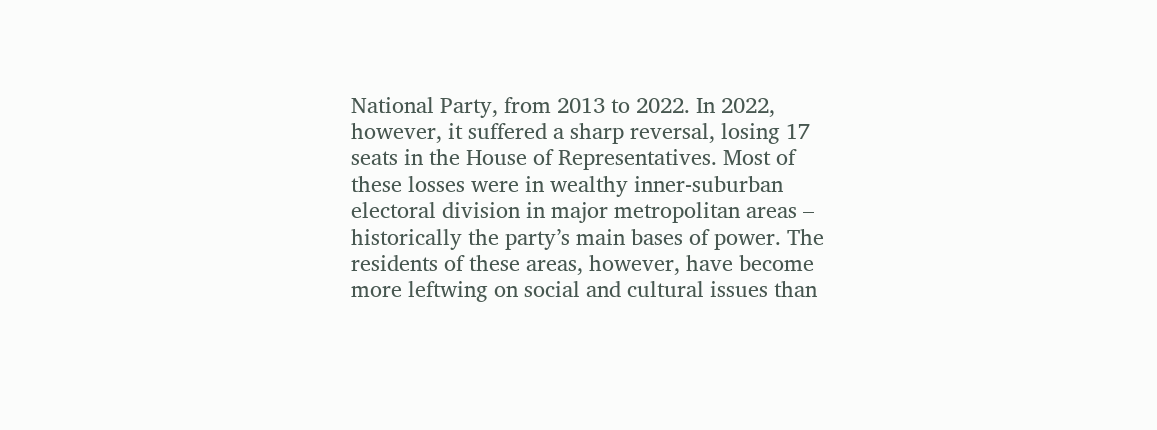National Party, from 2013 to 2022. In 2022, however, it suffered a sharp reversal, losing 17 seats in the House of Representatives. Most of these losses were in wealthy inner-suburban electoral division in major metropolitan areas – historically the party’s main bases of power. The residents of these areas, however, have become more leftwing on social and cultural issues than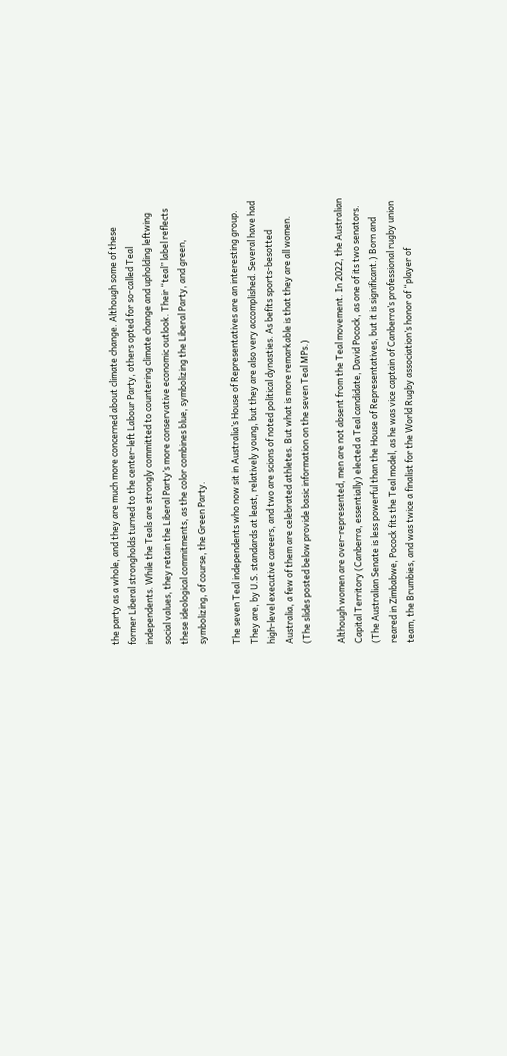the party as a whole, and they are much more concerned about climate change. Although some of these former Liberal strongholds turned to the center-left Labour Party, others opted for so-called Teal independents. While the Teals are strongly committed to countering climate change and upholding leftwing social values, they retain the Liberal Party’s more conservative economic outlook. Their “teal” label reflects these ideological commitments, as the color combines blue, symbolizing the Liberal Party, and green, symbolizing, of course, the Green Party.

The seven Teal independents who now sit in Australia’s House of Representatives are an interesting group. They are, by U.S. standards at least, relatively young, but they are also very accomplished. Several have had high-level executive careers, and two are scions of noted political dynasties. As befits sports-besotted Australia, a few of them are celebrated athletes. But what is more remarkable is that they are all women. (The slides posted below provide basic information on the seven Teal MPs.)

Although women are over-represented, men are not absent from the Teal movement. In 2022, the Australian Capital Territory (Canberra, essentially) elected a Teal candidate, David Pocock, as one of its two senators. (The Australian Senate is less powerful than the House of Representatives, but it is significant.) Born and reared in Zimbabwe, Pocock fits the Teal model, as he was vice captain of Canberra’s professional rugby union team, the Brumbies, and was twice a finalist for the World Rugby association’s honor of “player of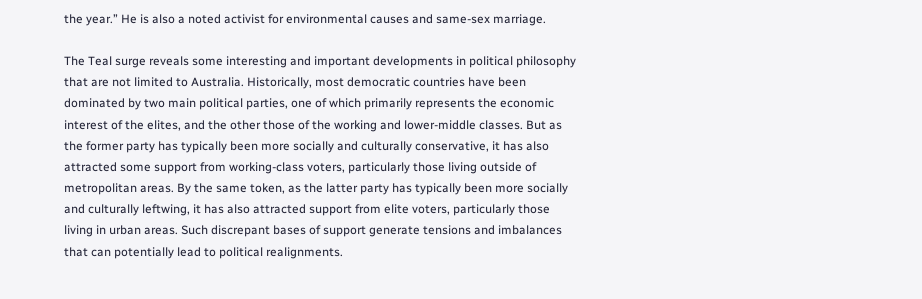the year.” He is also a noted activist for environmental causes and same-sex marriage.

The Teal surge reveals some interesting and important developments in political philosophy that are not limited to Australia. Historically, most democratic countries have been dominated by two main political parties, one of which primarily represents the economic interest of the elites, and the other those of the working and lower-middle classes. But as the former party has typically been more socially and culturally conservative, it has also attracted some support from working-class voters, particularly those living outside of metropolitan areas. By the same token, as the latter party has typically been more socially and culturally leftwing, it has also attracted support from elite voters, particularly those living in urban areas. Such discrepant bases of support generate tensions and imbalances that can potentially lead to political realignments.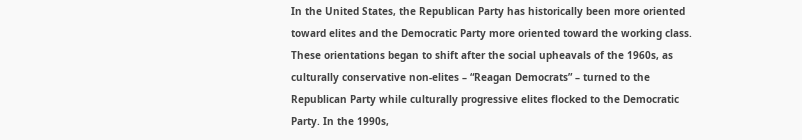In the United States, the Republican Party has historically been more oriented toward elites and the Democratic Party more oriented toward the working class. These orientations began to shift after the social upheavals of the 1960s, as culturally conservative non-elites – “Reagan Democrats” – turned to the Republican Party while culturally progressive elites flocked to the Democratic Party. In the 1990s,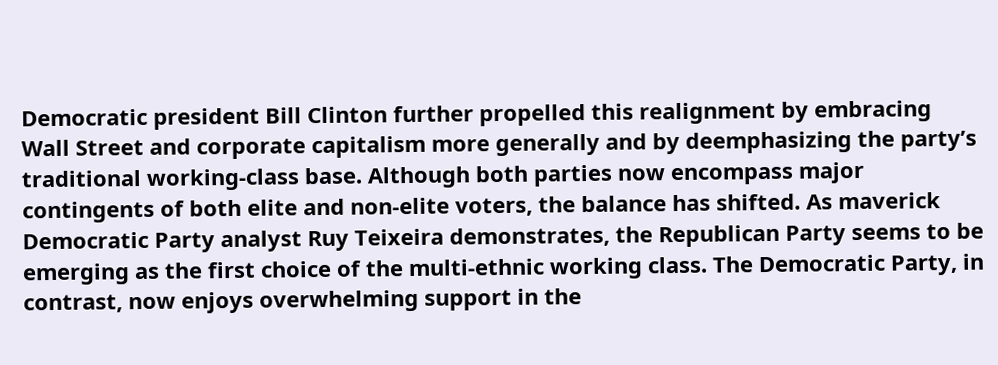Democratic president Bill Clinton further propelled this realignment by embracing Wall Street and corporate capitalism more generally and by deemphasizing the party’s traditional working-class base. Although both parties now encompass major contingents of both elite and non-elite voters, the balance has shifted. As maverick Democratic Party analyst Ruy Teixeira demonstrates, the Republican Party seems to be emerging as the first choice of the multi-ethnic working class. The Democratic Party, in contrast, now enjoys overwhelming support in the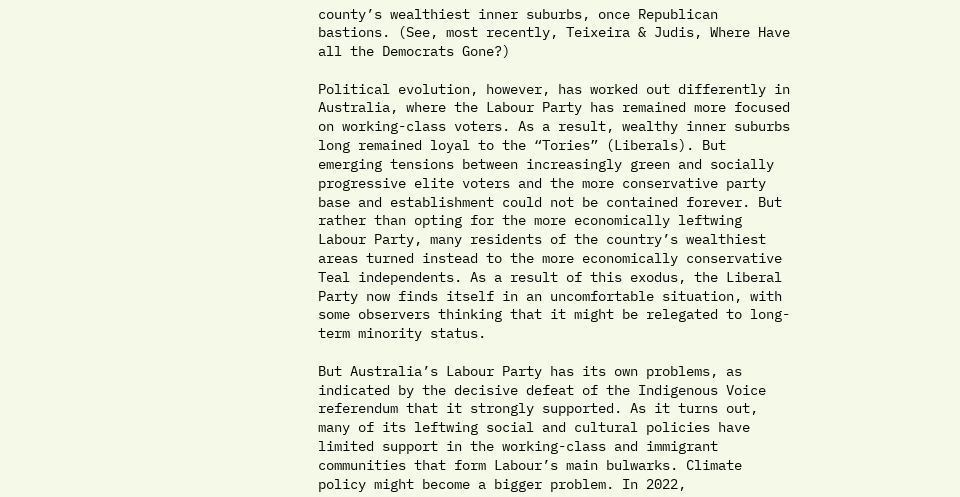county’s wealthiest inner suburbs, once Republican bastions. (See, most recently, Teixeira & Judis, Where Have all the Democrats Gone?)

Political evolution, however, has worked out differently in Australia, where the Labour Party has remained more focused on working-class voters. As a result, wealthy inner suburbs long remained loyal to the “Tories” (Liberals). But emerging tensions between increasingly green and socially progressive elite voters and the more conservative party base and establishment could not be contained forever. But rather than opting for the more economically leftwing Labour Party, many residents of the country’s wealthiest areas turned instead to the more economically conservative Teal independents. As a result of this exodus, the Liberal Party now finds itself in an uncomfortable situation, with some observers thinking that it might be relegated to long-term minority status.

But Australia’s Labour Party has its own problems, as indicated by the decisive defeat of the Indigenous Voice referendum that it strongly supported. As it turns out, many of its leftwing social and cultural policies have limited support in the working-class and immigrant communities that form Labour’s main bulwarks. Climate policy might become a bigger problem. In 2022,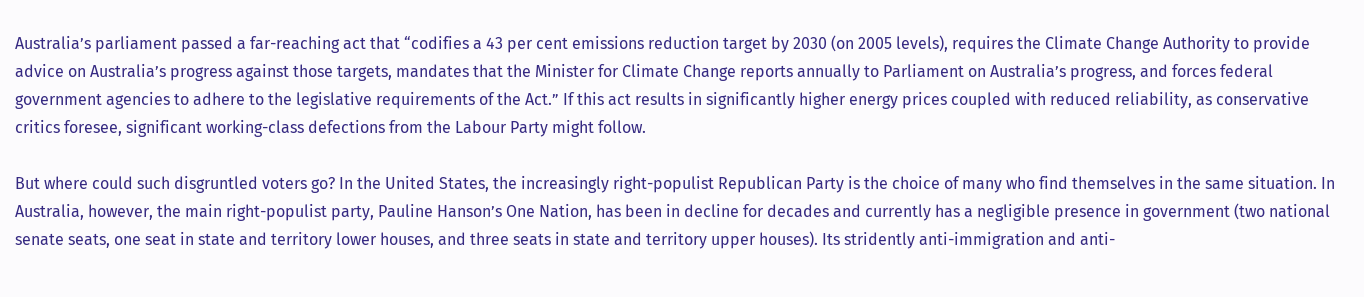Australia’s parliament passed a far-reaching act that “codifies a 43 per cent emissions reduction target by 2030 (on 2005 levels), requires the Climate Change Authority to provide advice on Australia’s progress against those targets, mandates that the Minister for Climate Change reports annually to Parliament on Australia’s progress, and forces federal government agencies to adhere to the legislative requirements of the Act.” If this act results in significantly higher energy prices coupled with reduced reliability, as conservative critics foresee, significant working-class defections from the Labour Party might follow.

But where could such disgruntled voters go? In the United States, the increasingly right-populist Republican Party is the choice of many who find themselves in the same situation. In Australia, however, the main right-populist party, Pauline Hanson’s One Nation, has been in decline for decades and currently has a negligible presence in government (two national senate seats, one seat in state and territory lower houses, and three seats in state and territory upper houses). Its stridently anti-immigration and anti-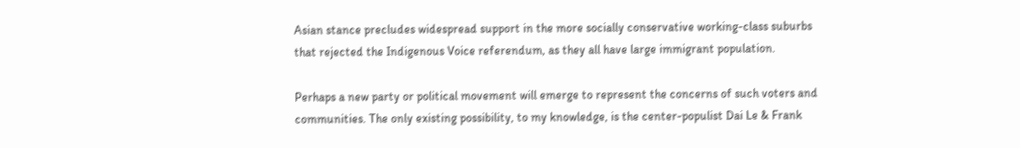Asian stance precludes widespread support in the more socially conservative working-class suburbs that rejected the Indigenous Voice referendum, as they all have large immigrant population.

Perhaps a new party or political movement will emerge to represent the concerns of such voters and communities. The only existing possibility, to my knowledge, is the center-populist Dai Le & Frank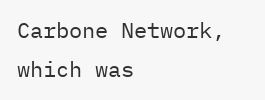Carbone Network, which was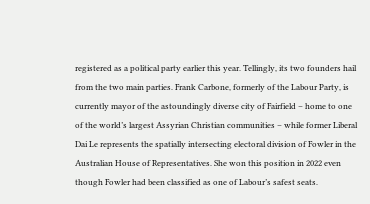registered as a political party earlier this year. Tellingly, its two founders hail from the two main parties. Frank Carbone, formerly of the Labour Party, is currently mayor of the astoundingly diverse city of Fairfield – home to one of the world’s largest Assyrian Christian communities – while former Liberal Dai Le represents the spatially intersecting electoral division of Fowler in the Australian House of Representatives. She won this position in 2022 even though Fowler had been classified as one of Labour’s safest seats.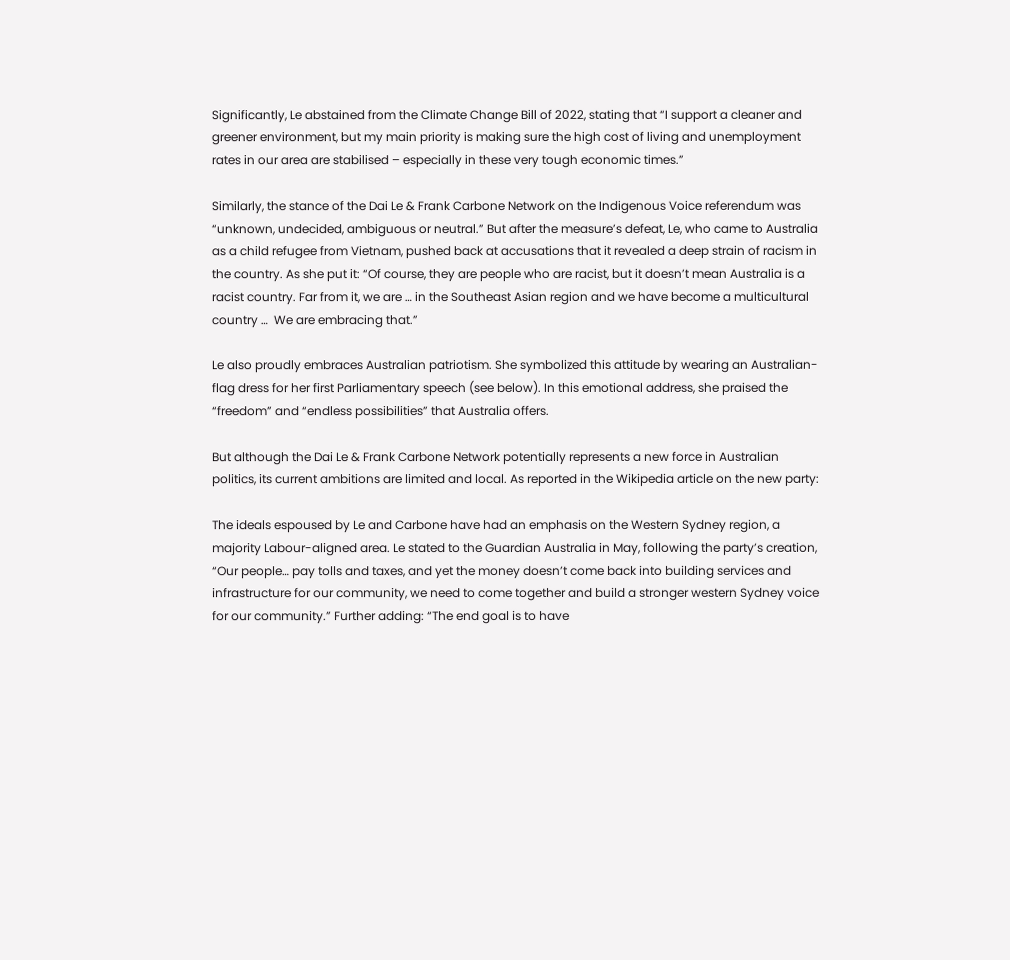Significantly, Le abstained from the Climate Change Bill of 2022, stating that “I support a cleaner and greener environment, but my main priority is making sure the high cost of living and unemployment rates in our area are stabilised – especially in these very tough economic times.”

Similarly, the stance of the Dai Le & Frank Carbone Network on the Indigenous Voice referendum was “unknown, undecided, ambiguous or neutral.” But after the measure’s defeat, Le, who came to Australia as a child refugee from Vietnam, pushed back at accusations that it revealed a deep strain of racism in the country. As she put it: “Of course, they are people who are racist, but it doesn’t mean Australia is a racist country. Far from it, we are … in the Southeast Asian region and we have become a multicultural country …  We are embracing that.”

Le also proudly embraces Australian patriotism. She symbolized this attitude by wearing an Australian-flag dress for her first Parliamentary speech (see below). In this emotional address, she praised the “freedom” and “endless possibilities” that Australia offers.

But although the Dai Le & Frank Carbone Network potentially represents a new force in Australian politics, its current ambitions are limited and local. As reported in the Wikipedia article on the new party:

The ideals espoused by Le and Carbone have had an emphasis on the Western Sydney region, a majority Labour-aligned area. Le stated to the Guardian Australia in May, following the party’s creation, “Our people… pay tolls and taxes, and yet the money doesn’t come back into building services and infrastructure for our community, we need to come together and build a stronger western Sydney voice for our community.” Further adding: “The end goal is to have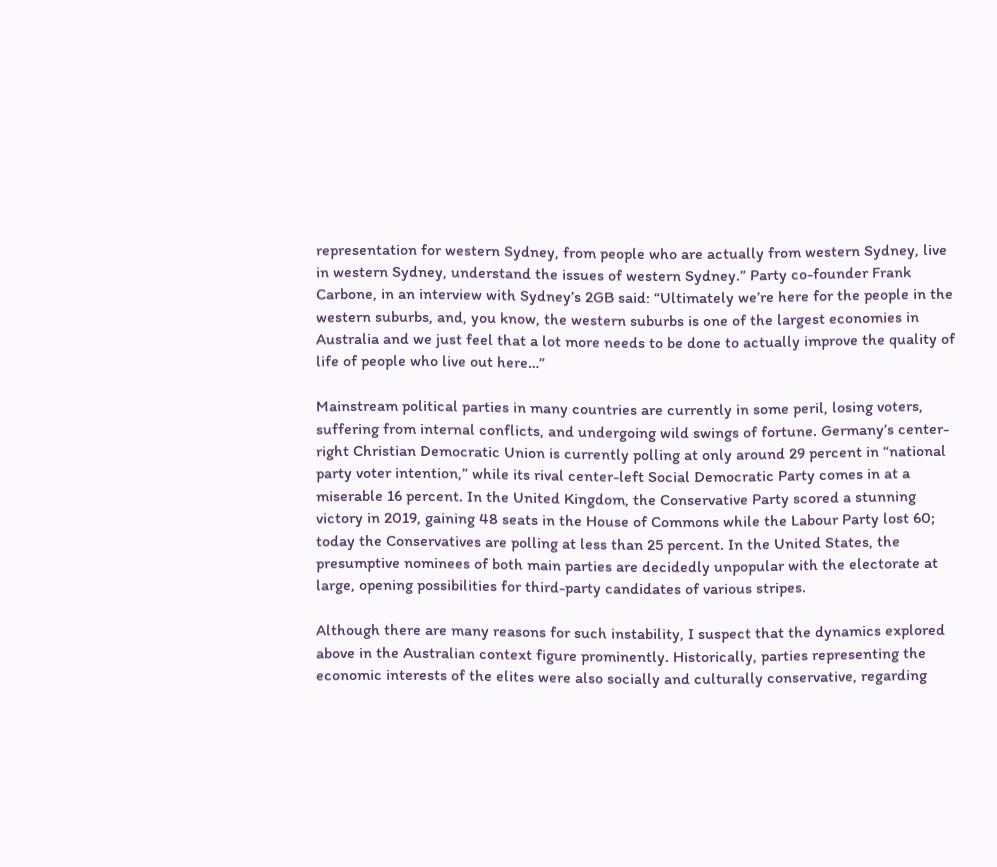representation for western Sydney, from people who are actually from western Sydney, live in western Sydney, understand the issues of western Sydney.” Party co-founder Frank Carbone, in an interview with Sydney’s 2GB said: “Ultimately we’re here for the people in the western suburbs, and, you know, the western suburbs is one of the largest economies in Australia and we just feel that a lot more needs to be done to actually improve the quality of life of people who live out here…”

Mainstream political parties in many countries are currently in some peril, losing voters, suffering from internal conflicts, and undergoing wild swings of fortune. Germany’s center-right Christian Democratic Union is currently polling at only around 29 percent in “national party voter intention,” while its rival center-left Social Democratic Party comes in at a miserable 16 percent. In the United Kingdom, the Conservative Party scored a stunning victory in 2019, gaining 48 seats in the House of Commons while the Labour Party lost 60; today the Conservatives are polling at less than 25 percent. In the United States, the presumptive nominees of both main parties are decidedly unpopular with the electorate at large, opening possibilities for third-party candidates of various stripes.

Although there are many reasons for such instability, I suspect that the dynamics explored above in the Australian context figure prominently. Historically, parties representing the economic interests of the elites were also socially and culturally conservative, regarding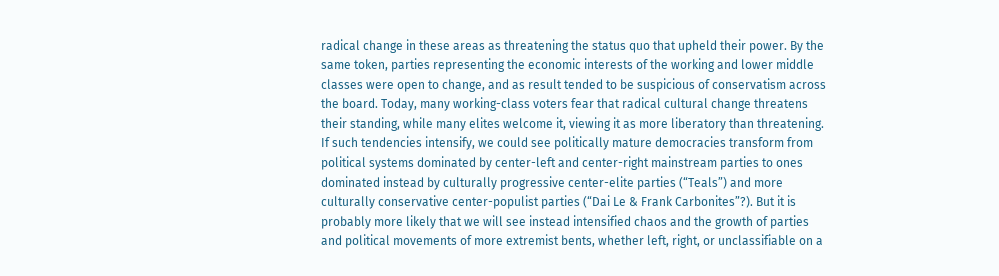radical change in these areas as threatening the status quo that upheld their power. By the same token, parties representing the economic interests of the working and lower middle classes were open to change, and as result tended to be suspicious of conservatism across the board. Today, many working-class voters fear that radical cultural change threatens their standing, while many elites welcome it, viewing it as more liberatory than threatening. If such tendencies intensify, we could see politically mature democracies transform from political systems dominated by center-left and center-right mainstream parties to ones dominated instead by culturally progressive center-elite parties (“Teals”) and more culturally conservative center-populist parties (“Dai Le & Frank Carbonites”?). But it is probably more likely that we will see instead intensified chaos and the growth of parties and political movements of more extremist bents, whether left, right, or unclassifiable on a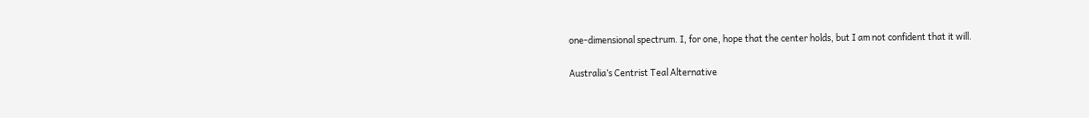one-dimensional spectrum. I, for one, hope that the center holds, but I am not confident that it will.

Australia’s Centrist Teal Alternative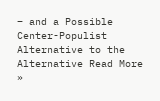– and a Possible Center-Populist Alternative to the Alternative Read More »